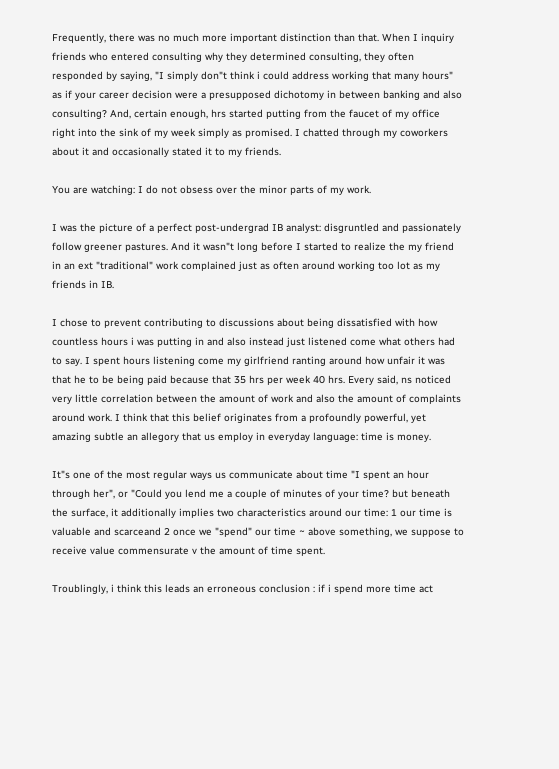Frequently, there was no much more important distinction than that. When I inquiry friends who entered consulting why they determined consulting, they often responded by saying, "I simply don"t think i could address working that many hours" as if your career decision were a presupposed dichotomy in between banking and also consulting? And, certain enough, hrs started putting from the faucet of my office right into the sink of my week simply as promised. I chatted through my coworkers about it and occasionally stated it to my friends.

You are watching: I do not obsess over the minor parts of my work.

I was the picture of a perfect post-undergrad IB analyst: disgruntled and passionately follow greener pastures. And it wasn"t long before I started to realize the my friend in an ext "traditional" work complained just as often around working too lot as my friends in IB.

I chose to prevent contributing to discussions about being dissatisfied with how countless hours i was putting in and also instead just listened come what others had to say. I spent hours listening come my girlfriend ranting around how unfair it was that he to be being paid because that 35 hrs per week 40 hrs. Every said, ns noticed very little correlation between the amount of work and also the amount of complaints around work. I think that this belief originates from a profoundly powerful, yet amazing subtle an allegory that us employ in everyday language: time is money.

It"s one of the most regular ways us communicate about time "I spent an hour through her", or "Could you lend me a couple of minutes of your time? but beneath the surface, it additionally implies two characteristics around our time: 1 our time is valuable and scarceand 2 once we "spend" our time ~ above something, we suppose to receive value commensurate v the amount of time spent.

Troublingly, i think this leads an erroneous conclusion : if i spend more time act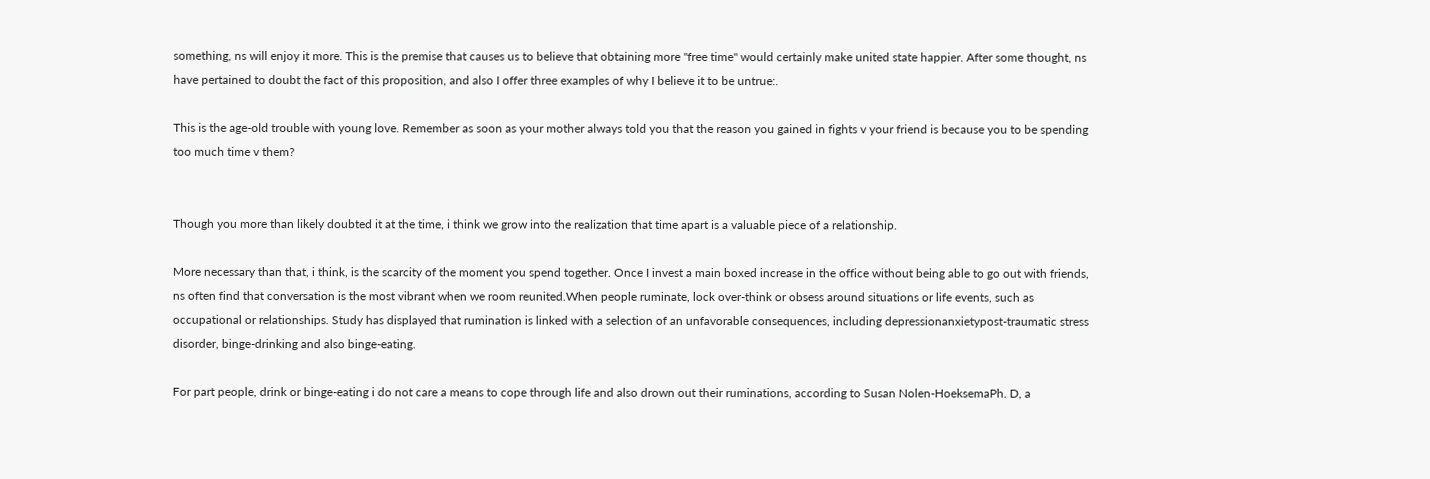something, ns will enjoy it more. This is the premise that causes us to believe that obtaining more "free time" would certainly make united state happier. After some thought, ns have pertained to doubt the fact of this proposition, and also I offer three examples of why I believe it to be untrue:.

This is the age-old trouble with young love. Remember as soon as your mother always told you that the reason you gained in fights v your friend is because you to be spending too much time v them?


Though you more than likely doubted it at the time, i think we grow into the realization that time apart is a valuable piece of a relationship.

More necessary than that, i think, is the scarcity of the moment you spend together. Once I invest a main boxed increase in the office without being able to go out with friends, ns often find that conversation is the most vibrant when we room reunited.When people ruminate, lock over-think or obsess around situations or life events, such as occupational or relationships. Study has displayed that rumination is linked with a selection of an unfavorable consequences, including depressionanxietypost-traumatic stress disorder, binge-drinking and also binge-eating.

For part people, drink or binge-eating i do not care a means to cope through life and also drown out their ruminations, according to Susan Nolen-HoeksemaPh. D, a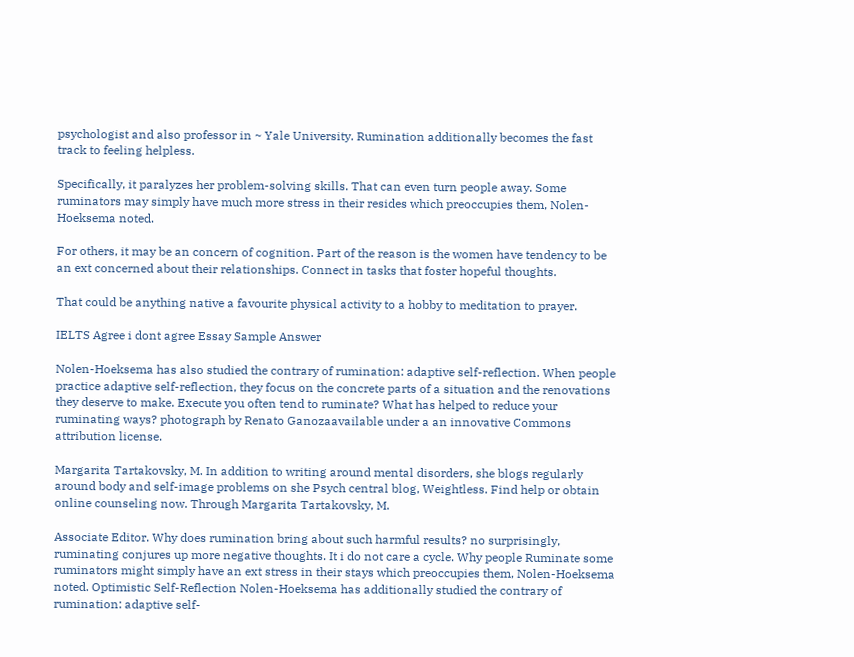psychologist and also professor in ~ Yale University. Rumination additionally becomes the fast track to feeling helpless.

Specifically, it paralyzes her problem-solving skills. That can even turn people away. Some ruminators may simply have much more stress in their resides which preoccupies them, Nolen-Hoeksema noted.

For others, it may be an concern of cognition. Part of the reason is the women have tendency to be an ext concerned about their relationships. Connect in tasks that foster hopeful thoughts.

That could be anything native a favourite physical activity to a hobby to meditation to prayer.

IELTS Agree i dont agree Essay Sample Answer

Nolen-Hoeksema has also studied the contrary of rumination: adaptive self-reflection. When people practice adaptive self-reflection, they focus on the concrete parts of a situation and the renovations they deserve to make. Execute you often tend to ruminate? What has helped to reduce your ruminating ways? photograph by Renato Ganozaavailable under a an innovative Commons attribution license.

Margarita Tartakovsky, M. In addition to writing around mental disorders, she blogs regularly around body and self-image problems on she Psych central blog, Weightless. Find help or obtain online counseling now. Through Margarita Tartakovsky, M.

Associate Editor. Why does rumination bring about such harmful results? no surprisingly, ruminating conjures up more negative thoughts. It i do not care a cycle. Why people Ruminate some ruminators might simply have an ext stress in their stays which preoccupies them, Nolen-Hoeksema noted. Optimistic Self-Reflection Nolen-Hoeksema has additionally studied the contrary of rumination: adaptive self-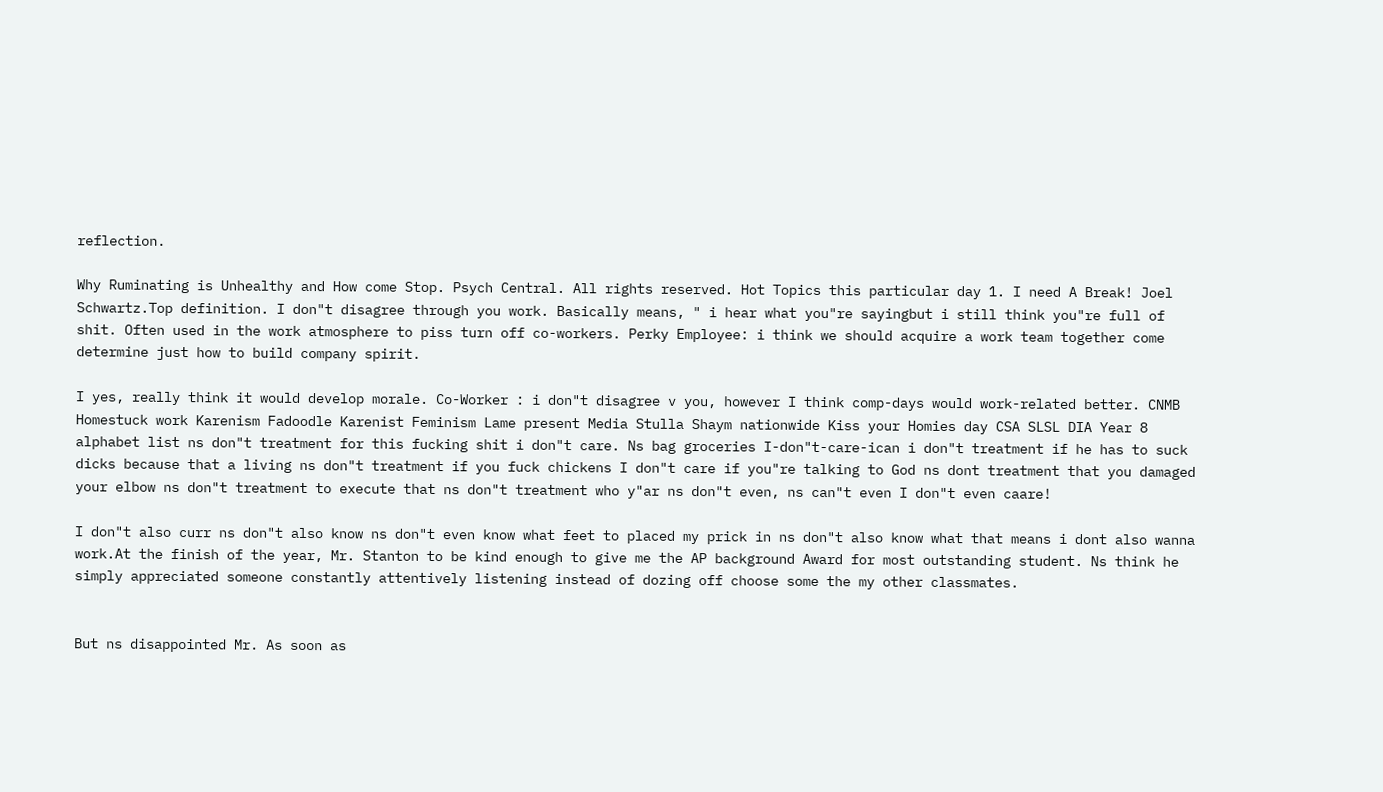reflection.

Why Ruminating is Unhealthy and How come Stop. Psych Central. All rights reserved. Hot Topics this particular day 1. I need A Break! Joel Schwartz.Top definition. I don"t disagree through you work. Basically means, " i hear what you"re sayingbut i still think you"re full of shit. Often used in the work atmosphere to piss turn off co-workers. Perky Employee: i think we should acquire a work team together come determine just how to build company spirit.

I yes, really think it would develop morale. Co-Worker : i don"t disagree v you, however I think comp-days would work-related better. CNMB Homestuck work Karenism Fadoodle Karenist Feminism Lame present Media Stulla Shaym nationwide Kiss your Homies day CSA SLSL DIA Year 8 alphabet list ns don"t treatment for this fucking shit i don"t care. Ns bag groceries I-don"t-care-ican i don"t treatment if he has to suck dicks because that a living ns don"t treatment if you fuck chickens I don"t care if you"re talking to God ns dont treatment that you damaged your elbow ns don"t treatment to execute that ns don"t treatment who y"ar ns don"t even, ns can"t even I don"t even caare!

I don"t also curr ns don"t also know ns don"t even know what feet to placed my prick in ns don"t also know what that means i dont also wanna work.At the finish of the year, Mr. Stanton to be kind enough to give me the AP background Award for most outstanding student. Ns think he simply appreciated someone constantly attentively listening instead of dozing off choose some the my other classmates.


But ns disappointed Mr. As soon as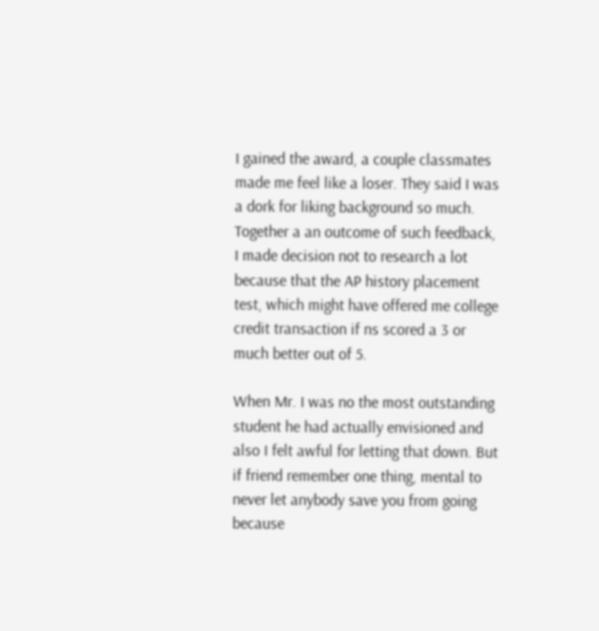I gained the award, a couple classmates made me feel like a loser. They said I was a dork for liking background so much. Together a an outcome of such feedback, I made decision not to research a lot because that the AP history placement test, which might have offered me college credit transaction if ns scored a 3 or much better out of 5.

When Mr. I was no the most outstanding student he had actually envisioned and also I felt awful for letting that down. But if friend remember one thing, mental to never let anybody save you from going because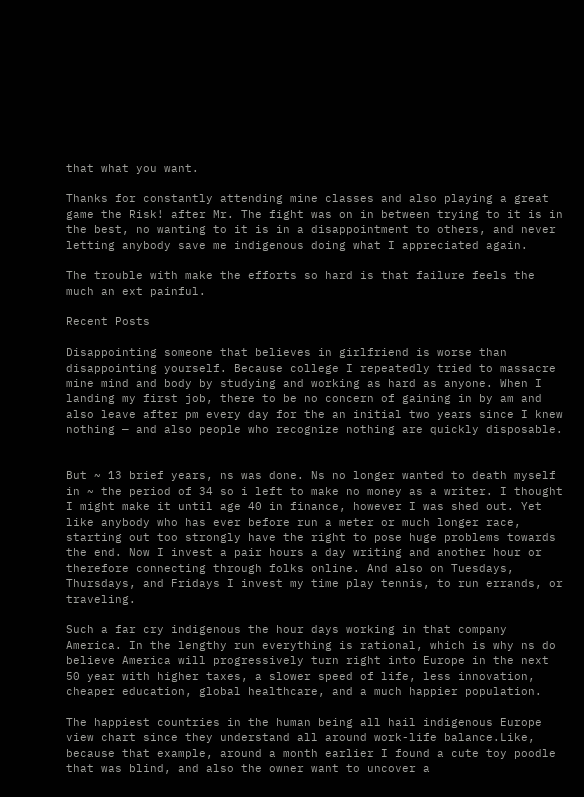that what you want.

Thanks for constantly attending mine classes and also playing a great game the Risk! after Mr. The fight was on in between trying to it is in the best, no wanting to it is in a disappointment to others, and never letting anybody save me indigenous doing what I appreciated again.

The trouble with make the efforts so hard is that failure feels the much an ext painful.

Recent Posts

Disappointing someone that believes in girlfriend is worse than disappointing yourself. Because college I repeatedly tried to massacre mine mind and body by studying and working as hard as anyone. When I landing my first job, there to be no concern of gaining in by am and also leave after pm every day for the an initial two years since I knew nothing — and also people who recognize nothing are quickly disposable.


But ~ 13 brief years, ns was done. Ns no longer wanted to death myself in ~ the period of 34 so i left to make no money as a writer. I thought I might make it until age 40 in finance, however I was shed out. Yet like anybody who has ever before run a meter or much longer race, starting out too strongly have the right to pose huge problems towards the end. Now I invest a pair hours a day writing and another hour or therefore connecting through folks online. And also on Tuesdays, Thursdays, and Fridays I invest my time play tennis, to run errands, or traveling.

Such a far cry indigenous the hour days working in that company America. In the lengthy run everything is rational, which is why ns do believe America will progressively turn right into Europe in the next 50 year with higher taxes, a slower speed of life, less innovation, cheaper education, global healthcare, and a much happier population.

The happiest countries in the human being all hail indigenous Europe view chart since they understand all around work-life balance.Like, because that example, around a month earlier I found a cute toy poodle that was blind, and also the owner want to uncover a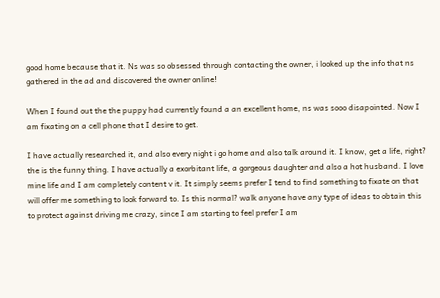good home because that it. Ns was so obsessed through contacting the owner, i looked up the info that ns gathered in the ad and discovered the owner online!

When I found out the the puppy had currently found a an excellent home, ns was sooo disapointed. Now I am fixating on a cell phone that I desire to get.

I have actually researched it, and also every night i go home and also talk around it. I know, get a life, right? the is the funny thing. I have actually a exorbitant life, a gorgeous daughter and also a hot husband. I love mine life and I am completely content v it. It simply seems prefer I tend to find something to fixate on that will offer me something to look forward to. Is this normal? walk anyone have any type of ideas to obtain this to protect against driving me crazy, since I am starting to feel prefer I am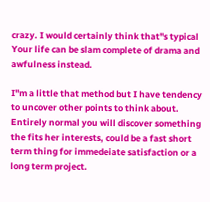crazy. I would certainly think that"s typical Your life can be slam complete of drama and awfulness instead.

I"m a little that method but I have tendency to uncover other points to think about. Entirely normal you will discover something the fits her interests, could be a fast short term thing for immedeiate satisfaction or a long term project.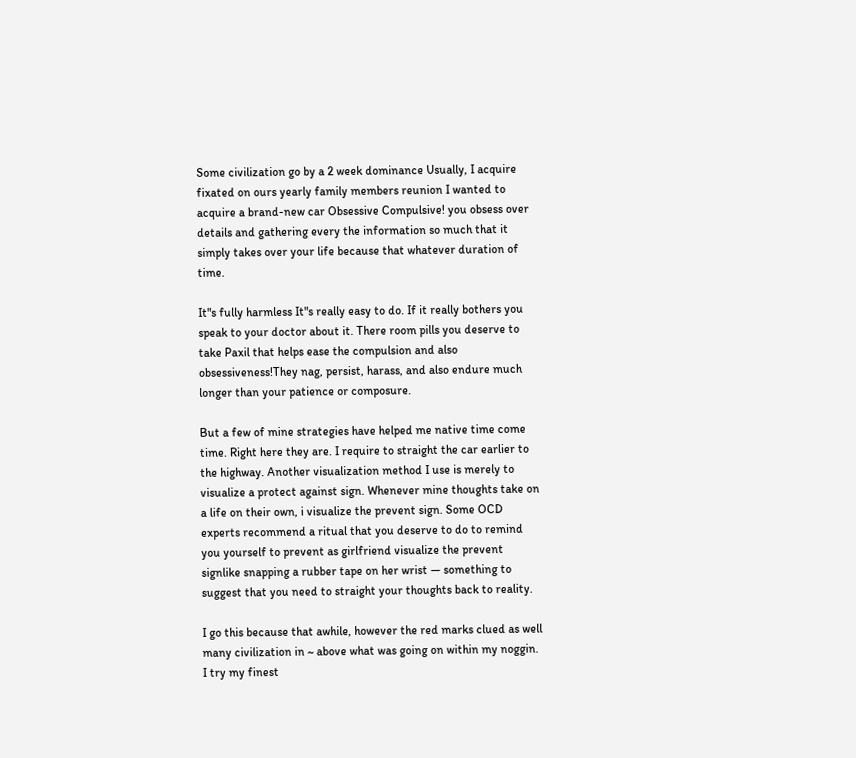Some civilization go by a 2 week dominance Usually, I acquire fixated on ours yearly family members reunion I wanted to acquire a brand-new car Obsessive Compulsive! you obsess over details and gathering every the information so much that it simply takes over your life because that whatever duration of time.

It"s fully harmless It"s really easy to do. If it really bothers you speak to your doctor about it. There room pills you deserve to take Paxil that helps ease the compulsion and also obsessiveness!They nag, persist, harass, and also endure much longer than your patience or composure.

But a few of mine strategies have helped me native time come time. Right here they are. I require to straight the car earlier to the highway. Another visualization method I use is merely to visualize a protect against sign. Whenever mine thoughts take on a life on their own, i visualize the prevent sign. Some OCD experts recommend a ritual that you deserve to do to remind you yourself to prevent as girlfriend visualize the prevent signlike snapping a rubber tape on her wrist — something to suggest that you need to straight your thoughts back to reality.

I go this because that awhile, however the red marks clued as well many civilization in ~ above what was going on within my noggin. I try my finest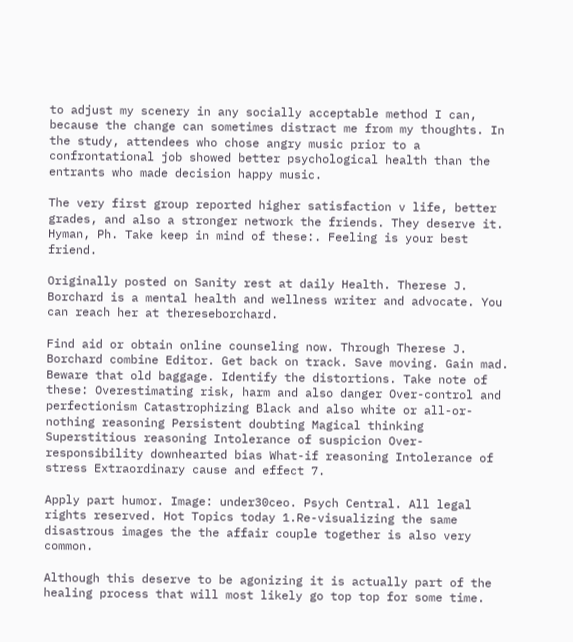to adjust my scenery in any socially acceptable method I can, because the change can sometimes distract me from my thoughts. In the study, attendees who chose angry music prior to a confrontational job showed better psychological health than the entrants who made decision happy music.

The very first group reported higher satisfaction v life, better grades, and also a stronger network the friends. They deserve it. Hyman, Ph. Take keep in mind of these:. Feeling is your best friend.

Originally posted on Sanity rest at daily Health. Therese J. Borchard is a mental health and wellness writer and advocate. You can reach her at thereseborchard.

Find aid or obtain online counseling now. Through Therese J. Borchard combine Editor. Get back on track. Save moving. Gain mad. Beware that old baggage. Identify the distortions. Take note of these: Overestimating risk, harm and also danger Over-control and perfectionism Catastrophizing Black and also white or all-or-nothing reasoning Persistent doubting Magical thinking Superstitious reasoning Intolerance of suspicion Over-responsibility downhearted bias What-if reasoning Intolerance of stress Extraordinary cause and effect 7.

Apply part humor. Image: under30ceo. Psych Central. All legal rights reserved. Hot Topics today 1.Re-visualizing the same disastrous images the the affair couple together is also very common.

Although this deserve to be agonizing it is actually part of the healing process that will most likely go top top for some time.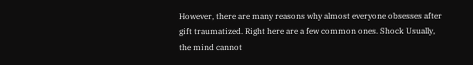However, there are many reasons why almost everyone obsesses after gift traumatized. Right here are a few common ones. Shock Usually, the mind cannot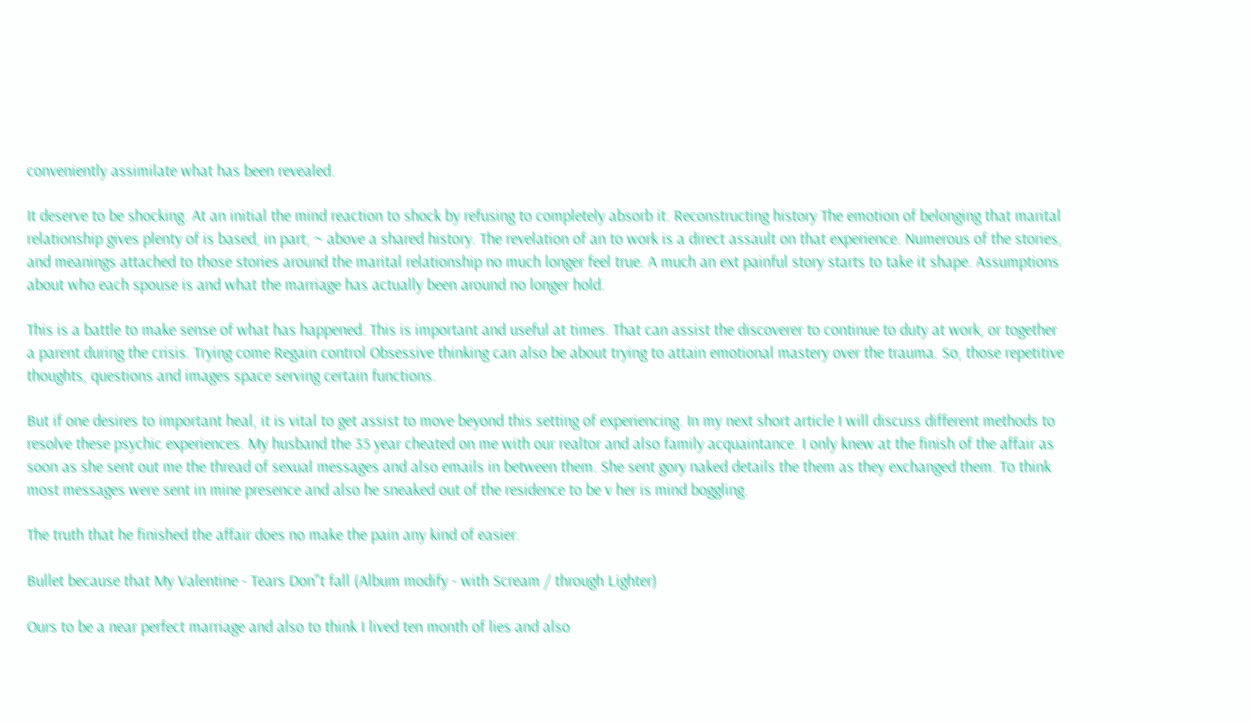conveniently assimilate what has been revealed.

It deserve to be shocking. At an initial the mind reaction to shock by refusing to completely absorb it. Reconstructing history The emotion of belonging that marital relationship gives plenty of is based, in part, ~ above a shared history. The revelation of an to work is a direct assault on that experience. Numerous of the stories, and meanings attached to those stories around the marital relationship no much longer feel true. A much an ext painful story starts to take it shape. Assumptions about who each spouse is and what the marriage has actually been around no longer hold.

This is a battle to make sense of what has happened. This is important and useful at times. That can assist the discoverer to continue to duty at work, or together a parent during the crisis. Trying come Regain control Obsessive thinking can also be about trying to attain emotional mastery over the trauma. So, those repetitive thoughts, questions and images space serving certain functions.

But if one desires to important heal, it is vital to get assist to move beyond this setting of experiencing. In my next short article I will discuss different methods to resolve these psychic experiences. My husband the 35 year cheated on me with our realtor and also family acquaintance. I only knew at the finish of the affair as soon as she sent out me the thread of sexual messages and also emails in between them. She sent gory naked details the them as they exchanged them. To think most messages were sent in mine presence and also he sneaked out of the residence to be v her is mind boggling.

The truth that he finished the affair does no make the pain any kind of easier.

Bullet because that My Valentine - Tears Don"t fall (Album modify - with Scream / through Lighter)

Ours to be a near perfect marriage and also to think I lived ten month of lies and also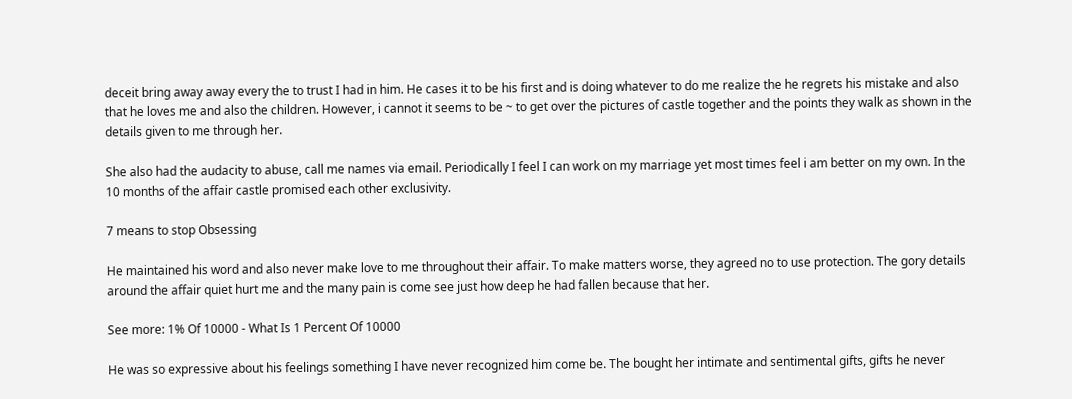deceit bring away away every the to trust I had in him. He cases it to be his first and is doing whatever to do me realize the he regrets his mistake and also that he loves me and also the children. However, i cannot it seems to be ~ to get over the pictures of castle together and the points they walk as shown in the details given to me through her.

She also had the audacity to abuse, call me names via email. Periodically I feel I can work on my marriage yet most times feel i am better on my own. In the 10 months of the affair castle promised each other exclusivity.

7 means to stop Obsessing

He maintained his word and also never make love to me throughout their affair. To make matters worse, they agreed no to use protection. The gory details around the affair quiet hurt me and the many pain is come see just how deep he had fallen because that her.

See more: 1% Of 10000 - What Is 1 Percent Of 10000

He was so expressive about his feelings something I have never recognized him come be. The bought her intimate and sentimental gifts, gifts he never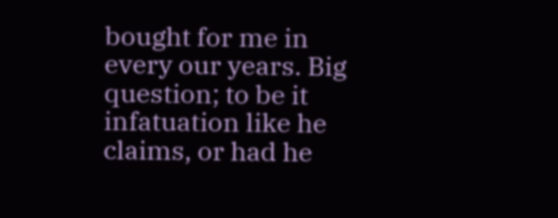bought for me in every our years. Big question; to be it infatuation like he claims, or had he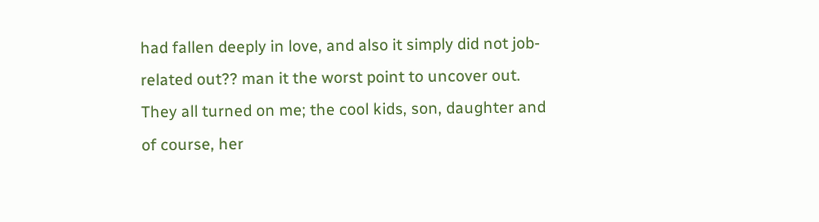had fallen deeply in love, and also it simply did not job-related out?? man it the worst point to uncover out. They all turned on me; the cool kids, son, daughter and of course, her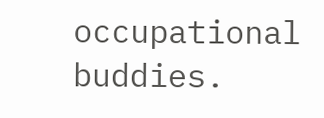occupational buddies.